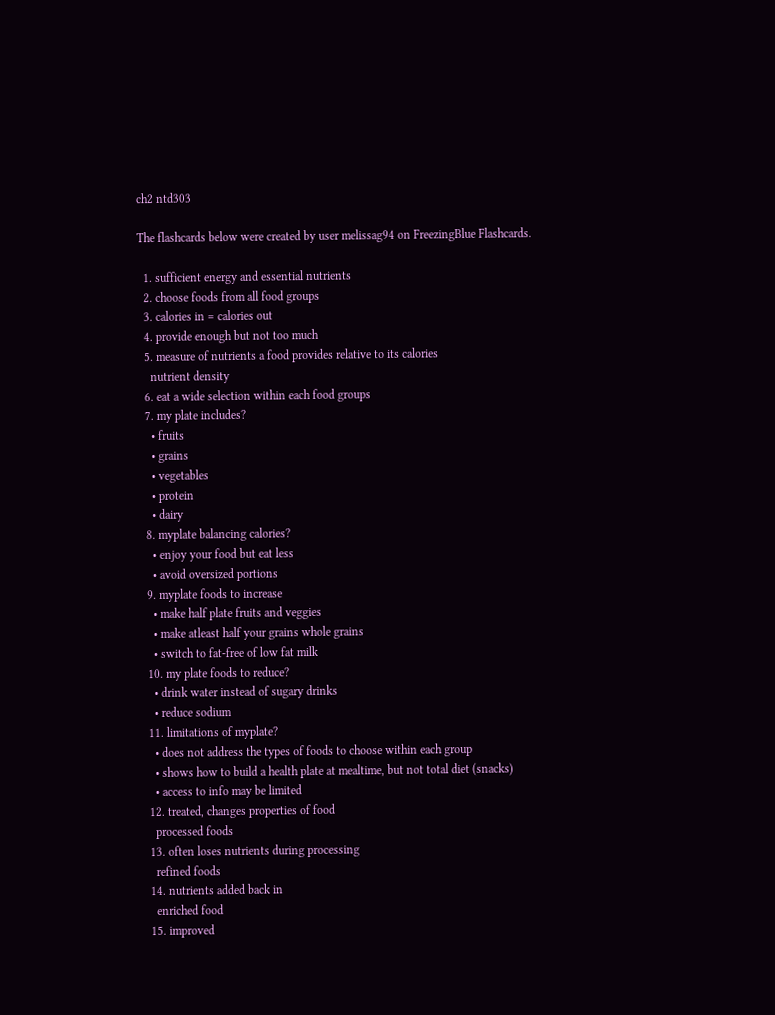ch2 ntd303

The flashcards below were created by user melissag94 on FreezingBlue Flashcards.

  1. sufficient energy and essential nutrients
  2. choose foods from all food groups
  3. calories in = calories out
  4. provide enough but not too much
  5. measure of nutrients a food provides relative to its calories
    nutrient density
  6. eat a wide selection within each food groups
  7. my plate includes?
    • fruits
    • grains
    • vegetables
    • protein
    • dairy
  8. myplate balancing calories?
    • enjoy your food but eat less
    • avoid oversized portions
  9. myplate foods to increase
    • make half plate fruits and veggies
    • make atleast half your grains whole grains
    • switch to fat-free of low fat milk
  10. my plate foods to reduce?
    • drink water instead of sugary drinks
    • reduce sodium
  11. limitations of myplate?
    • does not address the types of foods to choose within each group
    • shows how to build a health plate at mealtime, but not total diet (snacks)
    • access to info may be limited
  12. treated, changes properties of food
    processed foods
  13. often loses nutrients during processing
    refined foods
  14. nutrients added back in
    enriched food
  15. improved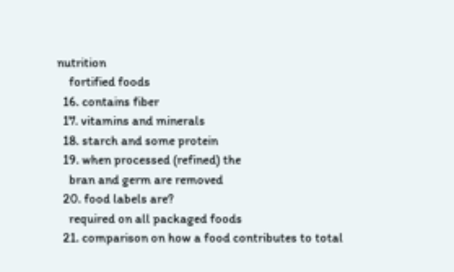nutrition
    fortified foods
  16. contains fiber
  17. vitamins and minerals
  18. starch and some protein
  19. when processed (refined) the
    bran and germ are removed
  20. food labels are?
    required on all packaged foods
  21. comparison on how a food contributes to total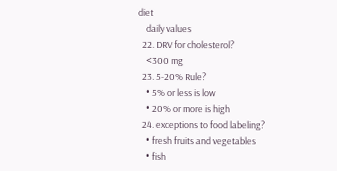diet
    daily values
  22. DRV for cholesterol?
    <300 mg
  23. 5-20% Rule?
    • 5% or less is low
    • 20% or more is high
  24. exceptions to food labeling?
    • fresh fruits and vegetables
    • fish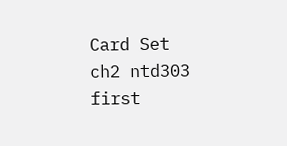Card Set
ch2 ntd303
first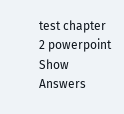test chapter 2 powerpoint
Show Answers